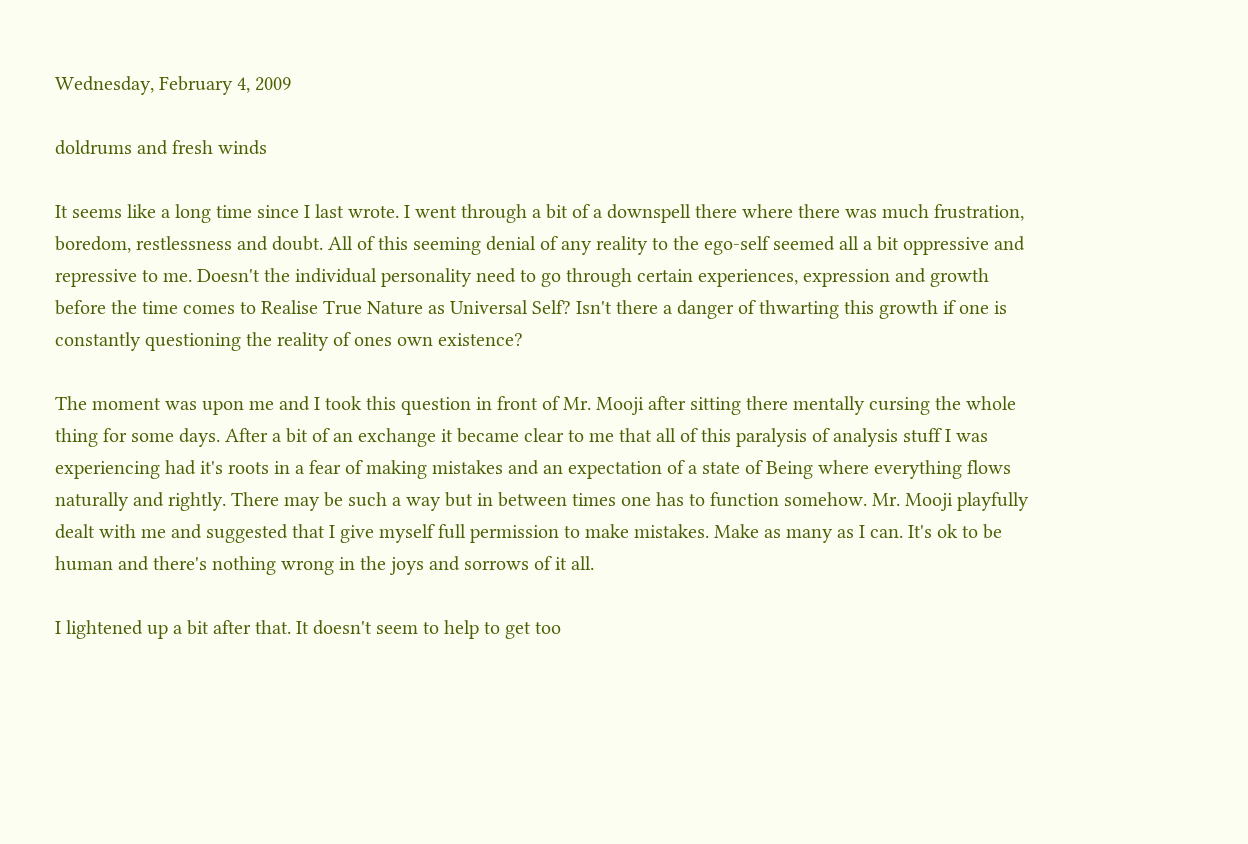Wednesday, February 4, 2009

doldrums and fresh winds

It seems like a long time since I last wrote. I went through a bit of a downspell there where there was much frustration, boredom, restlessness and doubt. All of this seeming denial of any reality to the ego-self seemed all a bit oppressive and repressive to me. Doesn't the individual personality need to go through certain experiences, expression and growth before the time comes to Realise True Nature as Universal Self? Isn't there a danger of thwarting this growth if one is constantly questioning the reality of ones own existence?

The moment was upon me and I took this question in front of Mr. Mooji after sitting there mentally cursing the whole thing for some days. After a bit of an exchange it became clear to me that all of this paralysis of analysis stuff I was experiencing had it's roots in a fear of making mistakes and an expectation of a state of Being where everything flows naturally and rightly. There may be such a way but in between times one has to function somehow. Mr. Mooji playfully dealt with me and suggested that I give myself full permission to make mistakes. Make as many as I can. It's ok to be human and there's nothing wrong in the joys and sorrows of it all.

I lightened up a bit after that. It doesn't seem to help to get too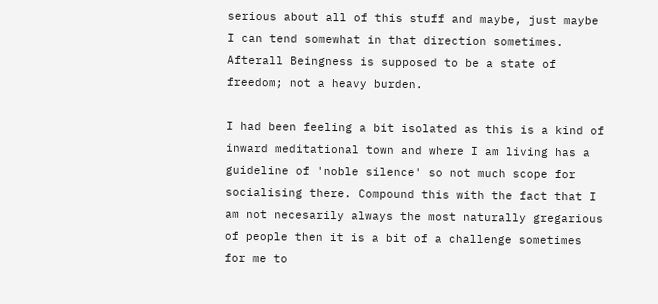serious about all of this stuff and maybe, just maybe I can tend somewhat in that direction sometimes. Afterall Beingness is supposed to be a state of freedom; not a heavy burden.

I had been feeling a bit isolated as this is a kind of inward meditational town and where I am living has a guideline of 'noble silence' so not much scope for socialising there. Compound this with the fact that I am not necesarily always the most naturally gregarious of people then it is a bit of a challenge sometimes for me to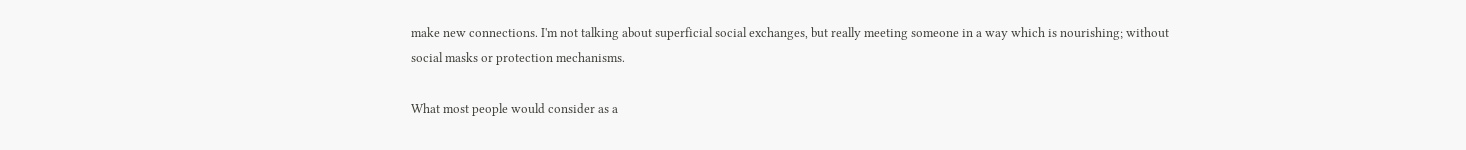make new connections. I'm not talking about superficial social exchanges, but really meeting someone in a way which is nourishing; without social masks or protection mechanisms.

What most people would consider as a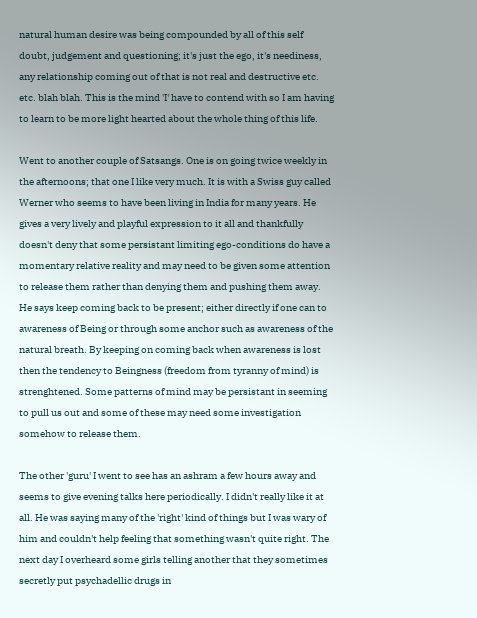natural human desire was being compounded by all of this self doubt, judgement and questioning; it's just the ego, it's neediness, any relationship coming out of that is not real and destructive etc. etc. blah blah. This is the mind 'I' have to contend with so I am having to learn to be more light hearted about the whole thing of this life.

Went to another couple of Satsangs. One is on going twice weekly in the afternoons; that one I like very much. It is with a Swiss guy called Werner who seems to have been living in India for many years. He gives a very lively and playful expression to it all and thankfully doesn't deny that some persistant limiting ego-conditions do have a momentary relative reality and may need to be given some attention to release them rather than denying them and pushing them away. He says keep coming back to be present; either directly if one can to awareness of Being or through some anchor such as awareness of the natural breath. By keeping on coming back when awareness is lost then the tendency to Beingness (freedom from tyranny of mind) is strenghtened. Some patterns of mind may be persistant in seeming to pull us out and some of these may need some investigation somehow to release them.

The other 'guru' I went to see has an ashram a few hours away and seems to give evening talks here periodically. I didn't really like it at all. He was saying many of the 'right' kind of things but I was wary of him and couldn't help feeling that something wasn't quite right. The next day I overheard some girls telling another that they sometimes secretly put psychadellic drugs in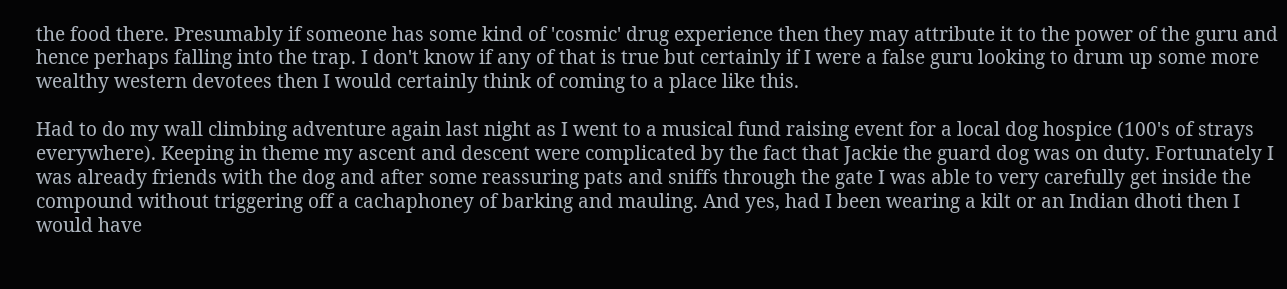the food there. Presumably if someone has some kind of 'cosmic' drug experience then they may attribute it to the power of the guru and hence perhaps falling into the trap. I don't know if any of that is true but certainly if I were a false guru looking to drum up some more wealthy western devotees then I would certainly think of coming to a place like this.

Had to do my wall climbing adventure again last night as I went to a musical fund raising event for a local dog hospice (100's of strays everywhere). Keeping in theme my ascent and descent were complicated by the fact that Jackie the guard dog was on duty. Fortunately I was already friends with the dog and after some reassuring pats and sniffs through the gate I was able to very carefully get inside the compound without triggering off a cachaphoney of barking and mauling. And yes, had I been wearing a kilt or an Indian dhoti then I would have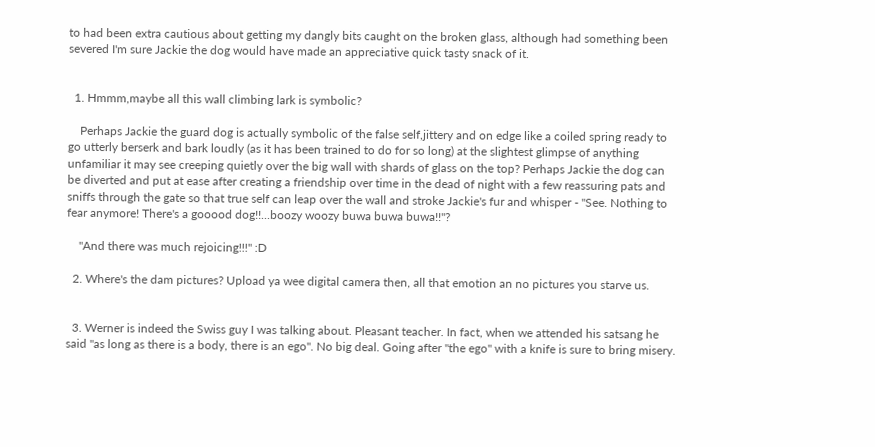to had been extra cautious about getting my dangly bits caught on the broken glass, although had something been severed I'm sure Jackie the dog would have made an appreciative quick tasty snack of it.


  1. Hmmm,maybe all this wall climbing lark is symbolic?

    Perhaps Jackie the guard dog is actually symbolic of the false self,jittery and on edge like a coiled spring ready to go utterly berserk and bark loudly (as it has been trained to do for so long) at the slightest glimpse of anything unfamiliar it may see creeping quietly over the big wall with shards of glass on the top? Perhaps Jackie the dog can be diverted and put at ease after creating a friendship over time in the dead of night with a few reassuring pats and sniffs through the gate so that true self can leap over the wall and stroke Jackie's fur and whisper - "See. Nothing to fear anymore! There's a gooood dog!!...boozy woozy buwa buwa buwa!!"?

    "And there was much rejoicing!!!" :D

  2. Where's the dam pictures? Upload ya wee digital camera then, all that emotion an no pictures you starve us.


  3. Werner is indeed the Swiss guy I was talking about. Pleasant teacher. In fact, when we attended his satsang he said "as long as there is a body, there is an ego". No big deal. Going after "the ego" with a knife is sure to bring misery.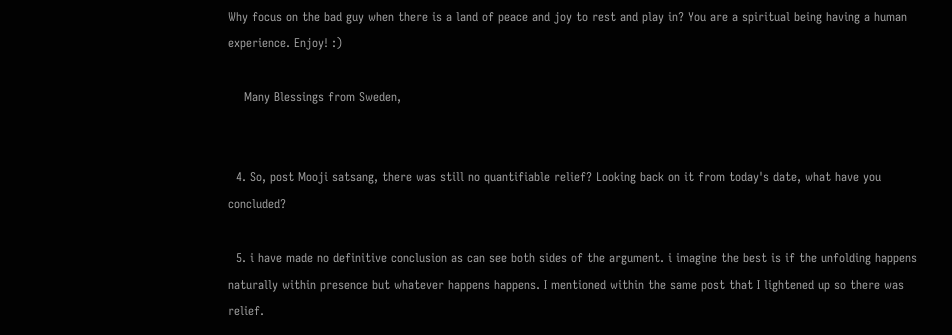Why focus on the bad guy when there is a land of peace and joy to rest and play in? You are a spiritual being having a human experience. Enjoy! :)

    Many Blessings from Sweden,


  4. So, post Mooji satsang, there was still no quantifiable relief? Looking back on it from today's date, what have you concluded?

  5. i have made no definitive conclusion as can see both sides of the argument. i imagine the best is if the unfolding happens naturally within presence but whatever happens happens. I mentioned within the same post that I lightened up so there was relief.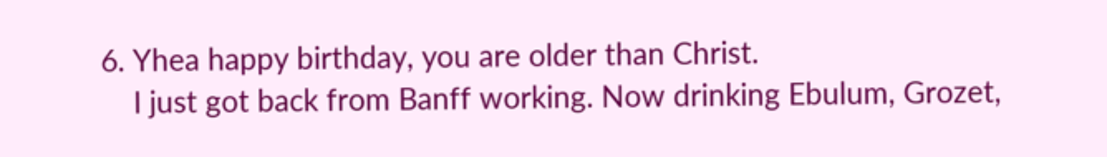6. Yhea happy birthday, you are older than Christ.
    I just got back from Banff working. Now drinking Ebulum, Grozet,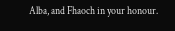Alba, and Fhaoch in your honour.